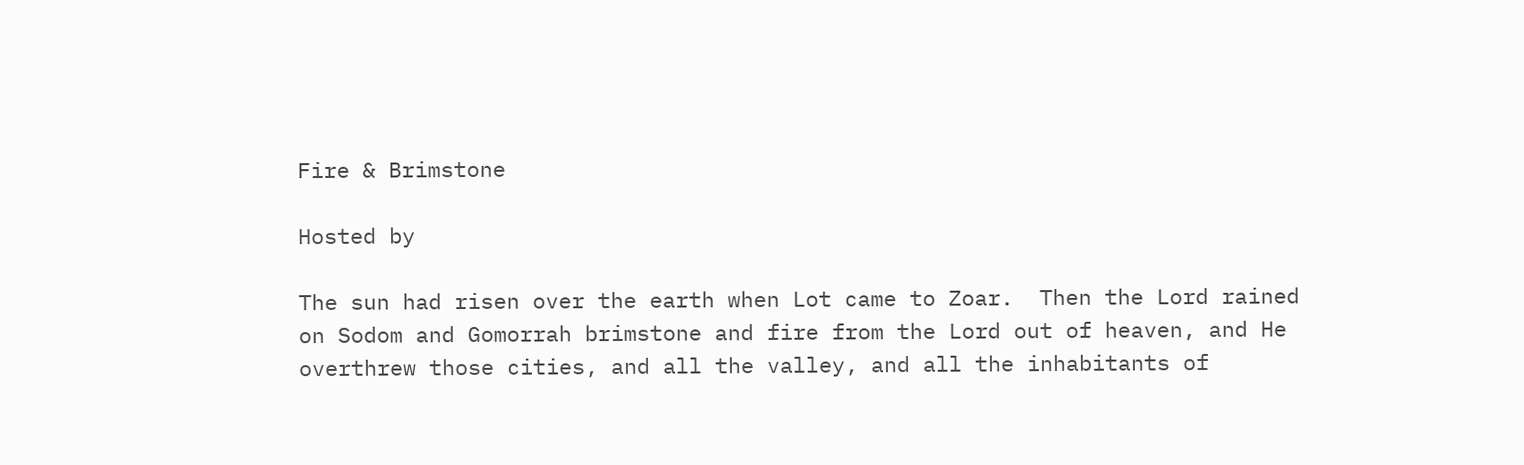Fire & Brimstone

Hosted by

The sun had risen over the earth when Lot came to Zoar.  Then the Lord rained on Sodom and Gomorrah brimstone and fire from the Lord out of heaven, and He overthrew those cities, and all the valley, and all the inhabitants of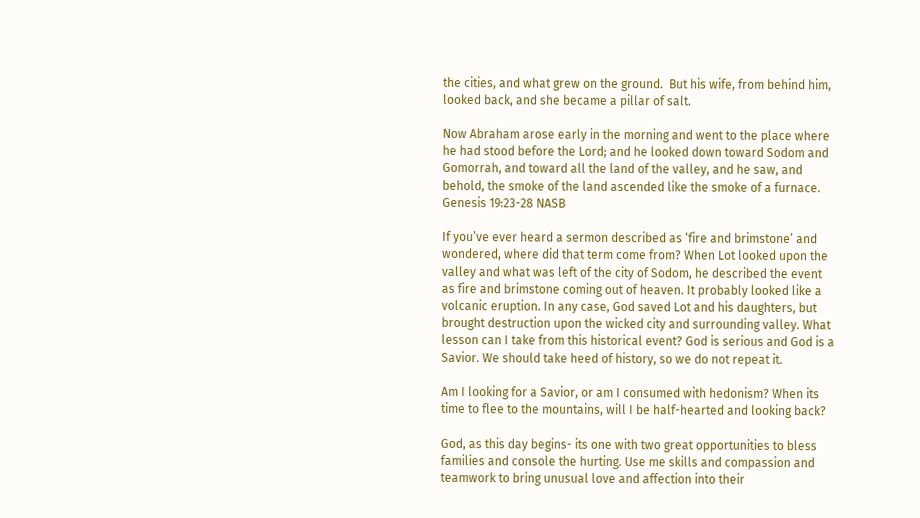the cities, and what grew on the ground.  But his wife, from behind him, looked back, and she became a pillar of salt.

Now Abraham arose early in the morning and went to the place where he had stood before the Lord; and he looked down toward Sodom and Gomorrah, and toward all the land of the valley, and he saw, and behold, the smoke of the land ascended like the smoke of a furnace. Genesis 19:23-28 NASB

If you’ve ever heard a sermon described as ‘fire and brimstone’ and wondered, where did that term come from? When Lot looked upon the valley and what was left of the city of Sodom, he described the event as fire and brimstone coming out of heaven. It probably looked like a volcanic eruption. In any case, God saved Lot and his daughters, but brought destruction upon the wicked city and surrounding valley. What lesson can I take from this historical event? God is serious and God is a Savior. We should take heed of history, so we do not repeat it.

Am I looking for a Savior, or am I consumed with hedonism? When its time to flee to the mountains, will I be half-hearted and looking back?

God, as this day begins- its one with two great opportunities to bless families and console the hurting. Use me skills and compassion and teamwork to bring unusual love and affection into their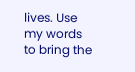lives. Use my words to bring the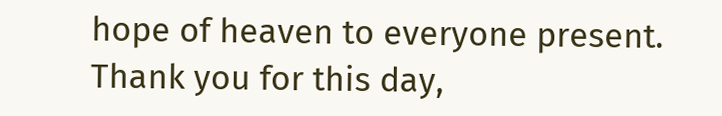hope of heaven to everyone present. Thank you for this day,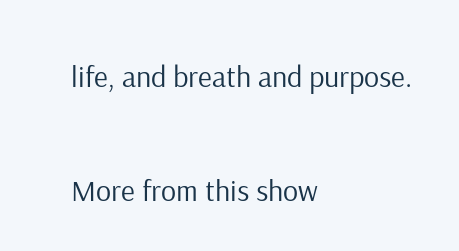life, and breath and purpose.

More from this show